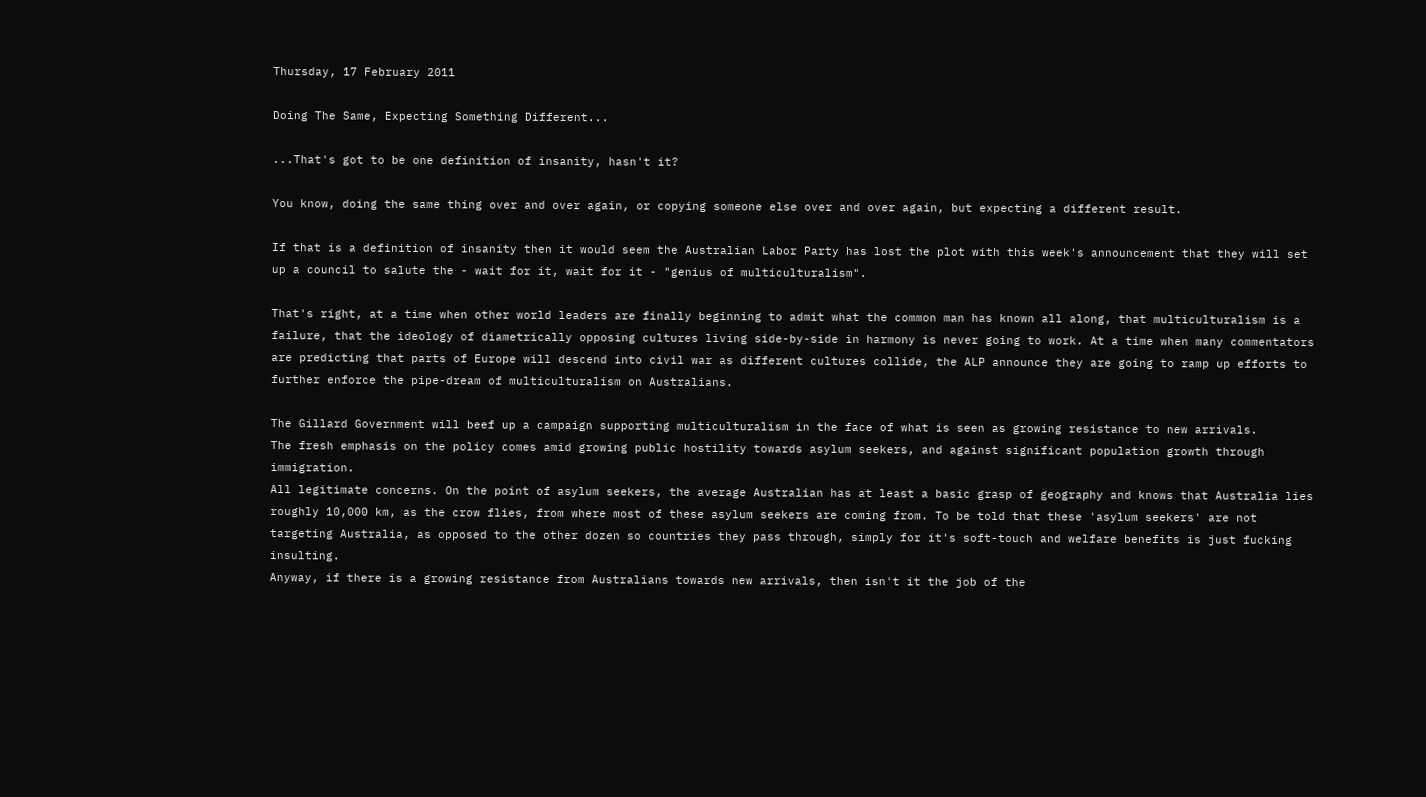Thursday, 17 February 2011

Doing The Same, Expecting Something Different...

...That's got to be one definition of insanity, hasn't it?

You know, doing the same thing over and over again, or copying someone else over and over again, but expecting a different result.

If that is a definition of insanity then it would seem the Australian Labor Party has lost the plot with this week's announcement that they will set up a council to salute the - wait for it, wait for it - "genius of multiculturalism".

That's right, at a time when other world leaders are finally beginning to admit what the common man has known all along, that multiculturalism is a failure, that the ideology of diametrically opposing cultures living side-by-side in harmony is never going to work. At a time when many commentators are predicting that parts of Europe will descend into civil war as different cultures collide, the ALP announce they are going to ramp up efforts to further enforce the pipe-dream of multiculturalism on Australians.

The Gillard Government will beef up a campaign supporting multiculturalism in the face of what is seen as growing resistance to new arrivals.
The fresh emphasis on the policy comes amid growing public hostility towards asylum seekers, and against significant population growth through immigration.
All legitimate concerns. On the point of asylum seekers, the average Australian has at least a basic grasp of geography and knows that Australia lies roughly 10,000 km, as the crow flies, from where most of these asylum seekers are coming from. To be told that these 'asylum seekers' are not targeting Australia, as opposed to the other dozen so countries they pass through, simply for it's soft-touch and welfare benefits is just fucking insulting.
Anyway, if there is a growing resistance from Australians towards new arrivals, then isn't it the job of the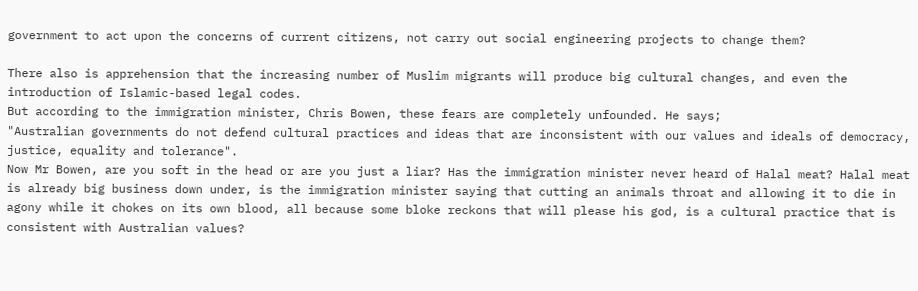government to act upon the concerns of current citizens, not carry out social engineering projects to change them?

There also is apprehension that the increasing number of Muslim migrants will produce big cultural changes, and even the introduction of Islamic-based legal codes.
But according to the immigration minister, Chris Bowen, these fears are completely unfounded. He says;
"Australian governments do not defend cultural practices and ideas that are inconsistent with our values and ideals of democracy, justice, equality and tolerance".
Now Mr Bowen, are you soft in the head or are you just a liar? Has the immigration minister never heard of Halal meat? Halal meat is already big business down under, is the immigration minister saying that cutting an animals throat and allowing it to die in agony while it chokes on its own blood, all because some bloke reckons that will please his god, is a cultural practice that is consistent with Australian values?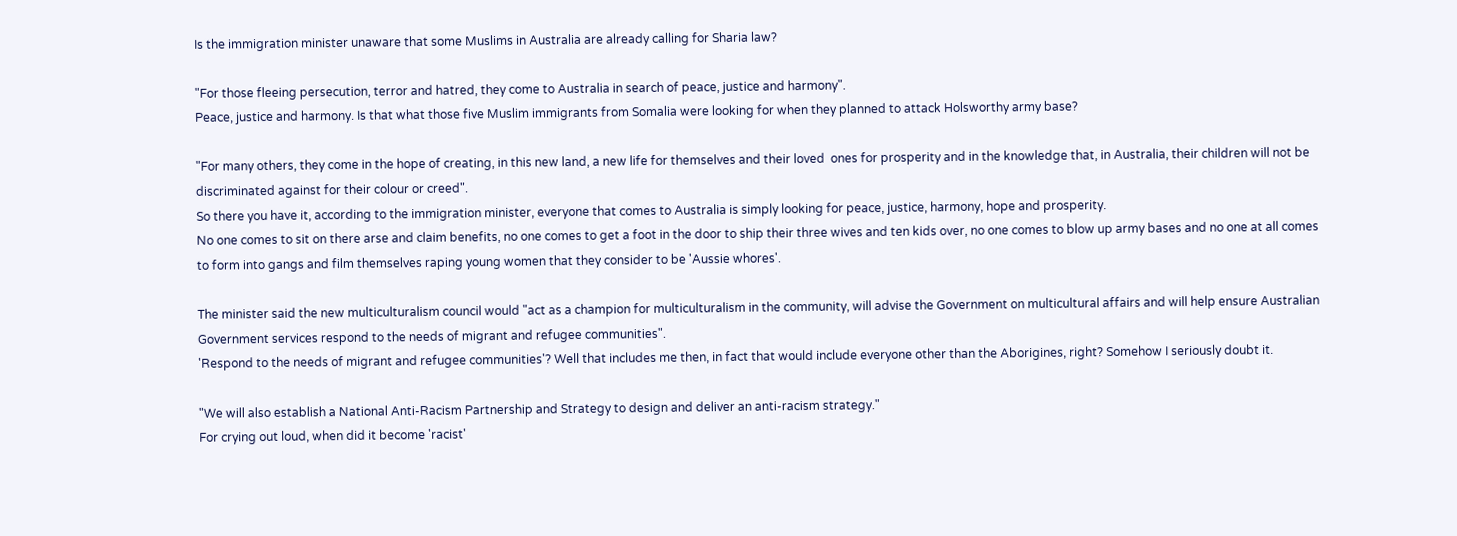Is the immigration minister unaware that some Muslims in Australia are already calling for Sharia law?

"For those fleeing persecution, terror and hatred, they come to Australia in search of peace, justice and harmony".
Peace, justice and harmony. Is that what those five Muslim immigrants from Somalia were looking for when they planned to attack Holsworthy army base?

"For many others, they come in the hope of creating, in this new land, a new life for themselves and their loved  ones for prosperity and in the knowledge that, in Australia, their children will not be discriminated against for their colour or creed".
So there you have it, according to the immigration minister, everyone that comes to Australia is simply looking for peace, justice, harmony, hope and prosperity.
No one comes to sit on there arse and claim benefits, no one comes to get a foot in the door to ship their three wives and ten kids over, no one comes to blow up army bases and no one at all comes to form into gangs and film themselves raping young women that they consider to be 'Aussie whores'.

The minister said the new multiculturalism council would "act as a champion for multiculturalism in the community, will advise the Government on multicultural affairs and will help ensure Australian Government services respond to the needs of migrant and refugee communities".
'Respond to the needs of migrant and refugee communities'? Well that includes me then, in fact that would include everyone other than the Aborigines, right? Somehow I seriously doubt it.

"We will also establish a National Anti-Racism Partnership and Strategy to design and deliver an anti-racism strategy."
For crying out loud, when did it become 'racist'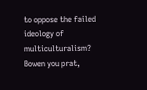to oppose the failed ideology of multiculturalism? Bowen you prat,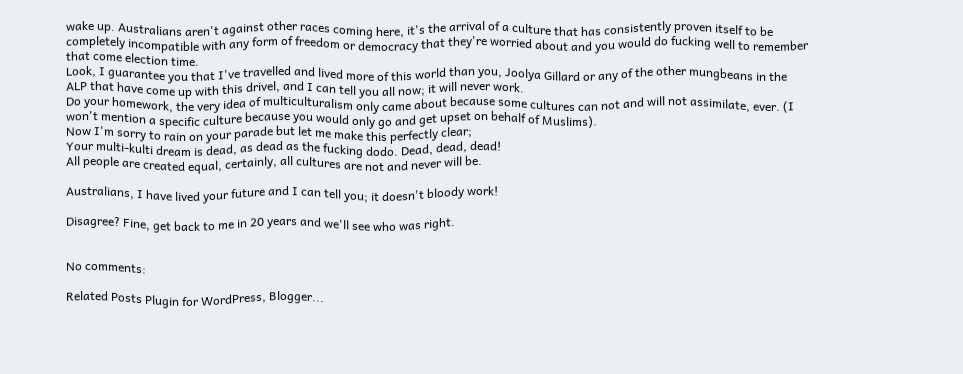wake up. Australians aren't against other races coming here, it's the arrival of a culture that has consistently proven itself to be completely incompatible with any form of freedom or democracy that they're worried about and you would do fucking well to remember that come election time.
Look, I guarantee you that I've travelled and lived more of this world than you, Joolya Gillard or any of the other mungbeans in the ALP that have come up with this drivel, and I can tell you all now; it will never work.
Do your homework, the very idea of multiculturalism only came about because some cultures can not and will not assimilate, ever. (I won't mention a specific culture because you would only go and get upset on behalf of Muslims).
Now I'm sorry to rain on your parade but let me make this perfectly clear;
Your multi-kulti dream is dead, as dead as the fucking dodo. Dead, dead, dead!
All people are created equal, certainly, all cultures are not and never will be.

Australians, I have lived your future and I can tell you; it doesn't bloody work!

Disagree? Fine, get back to me in 20 years and we'll see who was right.


No comments:

Related Posts Plugin for WordPress, Blogger...